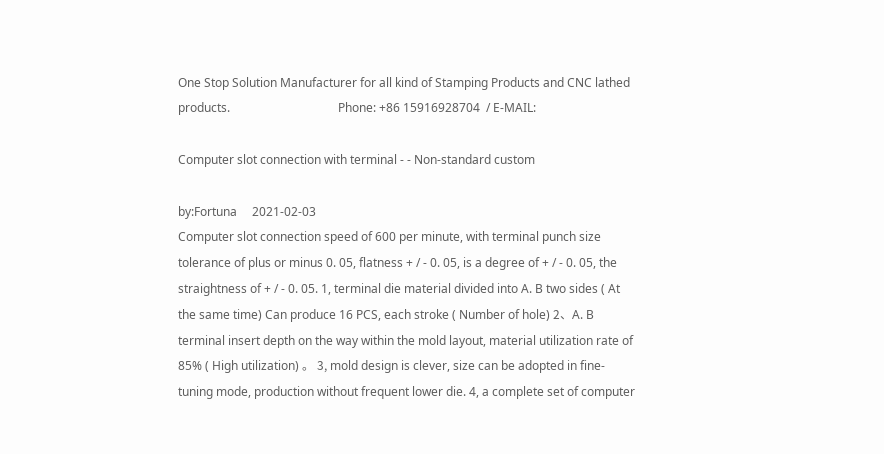One Stop Solution Manufacturer for all kind of Stamping Products and CNC lathed products.                                    Phone: +86 15916928704  / E-MAIL:

Computer slot connection with terminal - - Non-standard custom

by:Fortuna     2021-02-03
Computer slot connection speed of 600 per minute, with terminal punch size tolerance of plus or minus 0. 05, flatness + / - 0. 05, is a degree of + / - 0. 05, the straightness of + / - 0. 05. 1, terminal die material divided into A. B two sides ( At the same time) Can produce 16 PCS, each stroke ( Number of hole) 2、A. B terminal insert depth on the way within the mold layout, material utilization rate of 85% ( High utilization) 。 3, mold design is clever, size can be adopted in fine-tuning mode, production without frequent lower die. 4, a complete set of computer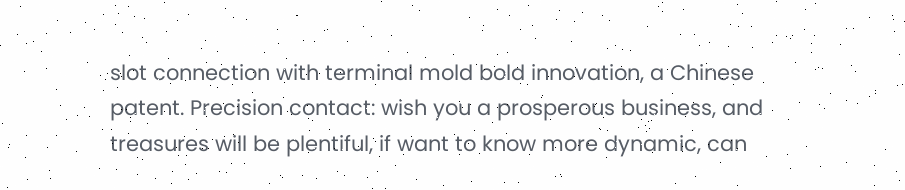slot connection with terminal mold bold innovation, a Chinese patent. Precision contact: wish you a prosperous business, and treasures will be plentiful, if want to know more dynamic, can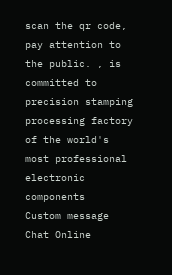scan the qr code, pay attention to the public. , is committed to precision stamping processing factory of the world's most professional electronic components
Custom message
Chat Online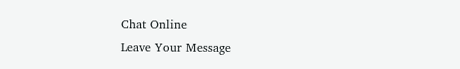Chat Online
Leave Your Message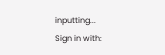inputting...
Sign in with: